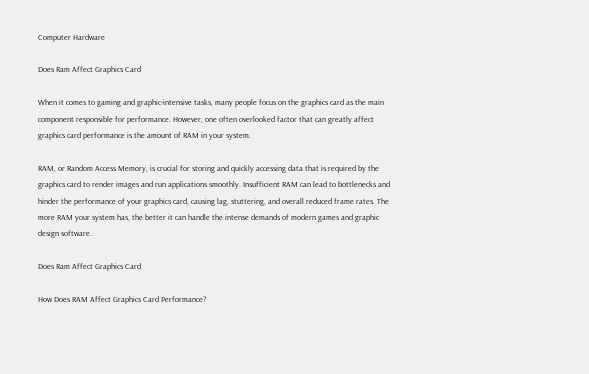Computer Hardware

Does Ram Affect Graphics Card

When it comes to gaming and graphic-intensive tasks, many people focus on the graphics card as the main component responsible for performance. However, one often overlooked factor that can greatly affect graphics card performance is the amount of RAM in your system.

RAM, or Random Access Memory, is crucial for storing and quickly accessing data that is required by the graphics card to render images and run applications smoothly. Insufficient RAM can lead to bottlenecks and hinder the performance of your graphics card, causing lag, stuttering, and overall reduced frame rates. The more RAM your system has, the better it can handle the intense demands of modern games and graphic design software.

Does Ram Affect Graphics Card

How Does RAM Affect Graphics Card Performance?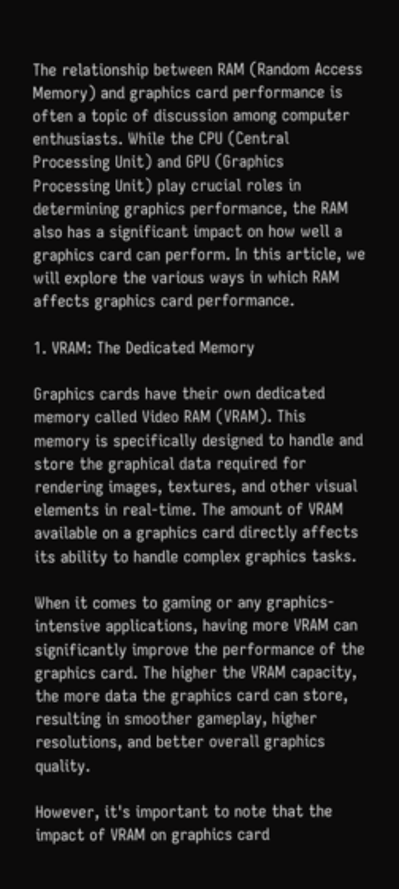The relationship between RAM (Random Access Memory) and graphics card performance is often a topic of discussion among computer enthusiasts. While the CPU (Central Processing Unit) and GPU (Graphics Processing Unit) play crucial roles in determining graphics performance, the RAM also has a significant impact on how well a graphics card can perform. In this article, we will explore the various ways in which RAM affects graphics card performance.

1. VRAM: The Dedicated Memory

Graphics cards have their own dedicated memory called Video RAM (VRAM). This memory is specifically designed to handle and store the graphical data required for rendering images, textures, and other visual elements in real-time. The amount of VRAM available on a graphics card directly affects its ability to handle complex graphics tasks.

When it comes to gaming or any graphics-intensive applications, having more VRAM can significantly improve the performance of the graphics card. The higher the VRAM capacity, the more data the graphics card can store, resulting in smoother gameplay, higher resolutions, and better overall graphics quality.

However, it's important to note that the impact of VRAM on graphics card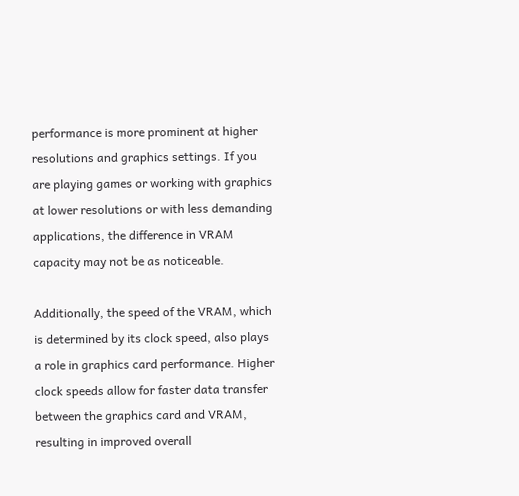performance is more prominent at higher resolutions and graphics settings. If you are playing games or working with graphics at lower resolutions or with less demanding applications, the difference in VRAM capacity may not be as noticeable.

Additionally, the speed of the VRAM, which is determined by its clock speed, also plays a role in graphics card performance. Higher clock speeds allow for faster data transfer between the graphics card and VRAM, resulting in improved overall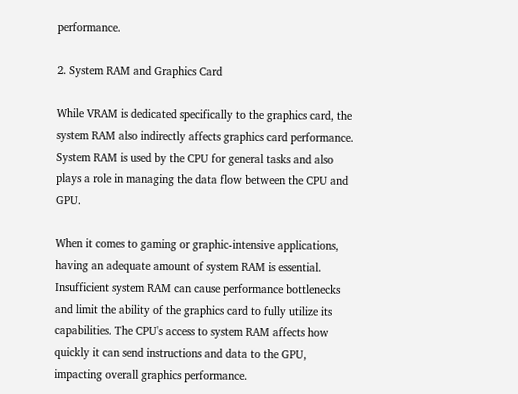performance.

2. System RAM and Graphics Card

While VRAM is dedicated specifically to the graphics card, the system RAM also indirectly affects graphics card performance. System RAM is used by the CPU for general tasks and also plays a role in managing the data flow between the CPU and GPU.

When it comes to gaming or graphic-intensive applications, having an adequate amount of system RAM is essential. Insufficient system RAM can cause performance bottlenecks and limit the ability of the graphics card to fully utilize its capabilities. The CPU's access to system RAM affects how quickly it can send instructions and data to the GPU, impacting overall graphics performance.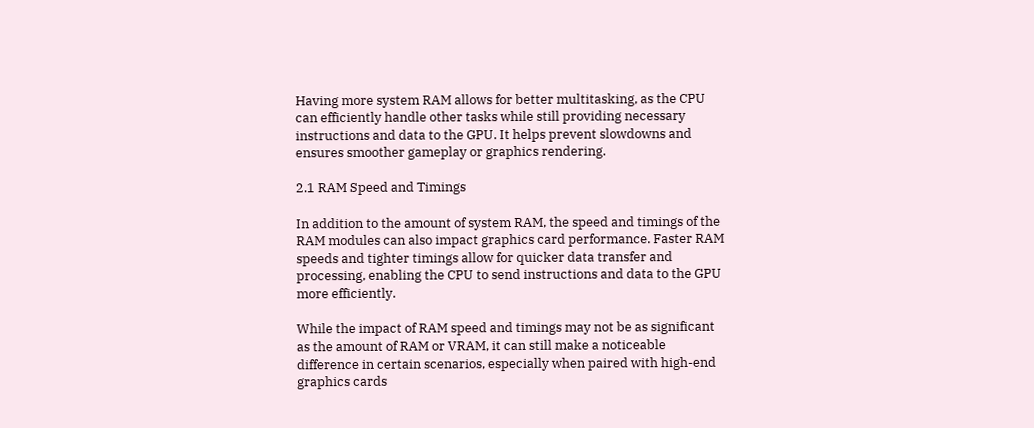Having more system RAM allows for better multitasking, as the CPU can efficiently handle other tasks while still providing necessary instructions and data to the GPU. It helps prevent slowdowns and ensures smoother gameplay or graphics rendering.

2.1 RAM Speed and Timings

In addition to the amount of system RAM, the speed and timings of the RAM modules can also impact graphics card performance. Faster RAM speeds and tighter timings allow for quicker data transfer and processing, enabling the CPU to send instructions and data to the GPU more efficiently.

While the impact of RAM speed and timings may not be as significant as the amount of RAM or VRAM, it can still make a noticeable difference in certain scenarios, especially when paired with high-end graphics cards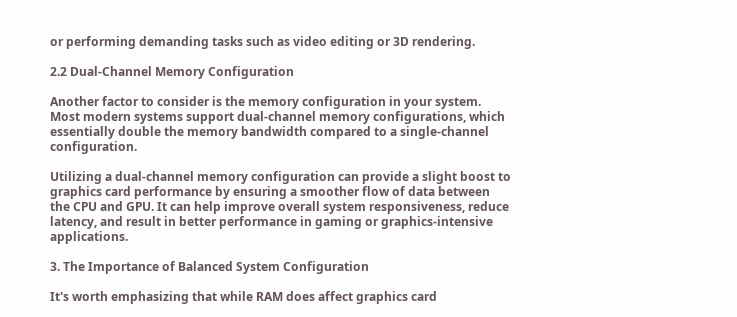or performing demanding tasks such as video editing or 3D rendering.

2.2 Dual-Channel Memory Configuration

Another factor to consider is the memory configuration in your system. Most modern systems support dual-channel memory configurations, which essentially double the memory bandwidth compared to a single-channel configuration.

Utilizing a dual-channel memory configuration can provide a slight boost to graphics card performance by ensuring a smoother flow of data between the CPU and GPU. It can help improve overall system responsiveness, reduce latency, and result in better performance in gaming or graphics-intensive applications.

3. The Importance of Balanced System Configuration

It's worth emphasizing that while RAM does affect graphics card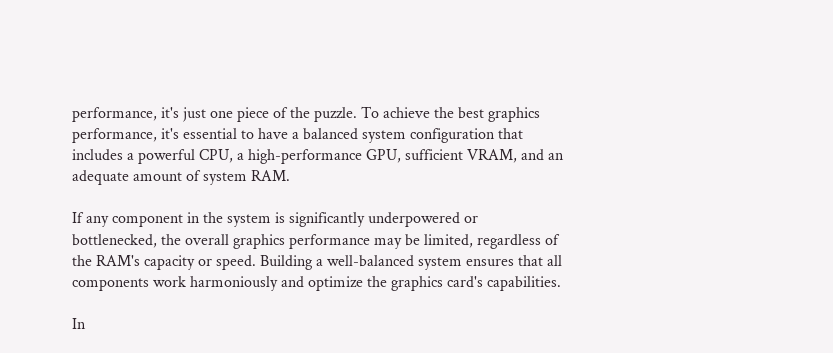performance, it's just one piece of the puzzle. To achieve the best graphics performance, it's essential to have a balanced system configuration that includes a powerful CPU, a high-performance GPU, sufficient VRAM, and an adequate amount of system RAM.

If any component in the system is significantly underpowered or bottlenecked, the overall graphics performance may be limited, regardless of the RAM's capacity or speed. Building a well-balanced system ensures that all components work harmoniously and optimize the graphics card's capabilities.

In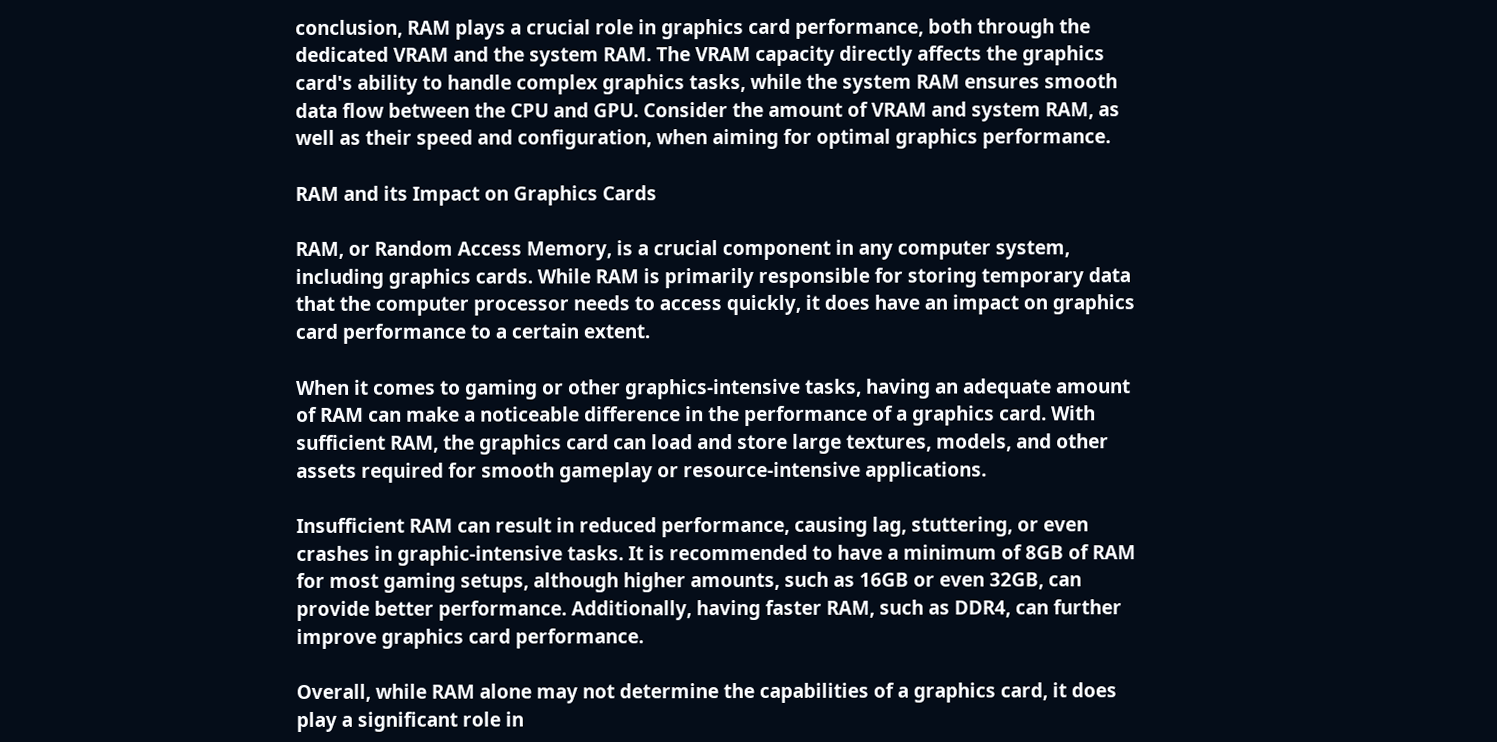conclusion, RAM plays a crucial role in graphics card performance, both through the dedicated VRAM and the system RAM. The VRAM capacity directly affects the graphics card's ability to handle complex graphics tasks, while the system RAM ensures smooth data flow between the CPU and GPU. Consider the amount of VRAM and system RAM, as well as their speed and configuration, when aiming for optimal graphics performance.

RAM and its Impact on Graphics Cards

RAM, or Random Access Memory, is a crucial component in any computer system, including graphics cards. While RAM is primarily responsible for storing temporary data that the computer processor needs to access quickly, it does have an impact on graphics card performance to a certain extent.

When it comes to gaming or other graphics-intensive tasks, having an adequate amount of RAM can make a noticeable difference in the performance of a graphics card. With sufficient RAM, the graphics card can load and store large textures, models, and other assets required for smooth gameplay or resource-intensive applications.

Insufficient RAM can result in reduced performance, causing lag, stuttering, or even crashes in graphic-intensive tasks. It is recommended to have a minimum of 8GB of RAM for most gaming setups, although higher amounts, such as 16GB or even 32GB, can provide better performance. Additionally, having faster RAM, such as DDR4, can further improve graphics card performance.

Overall, while RAM alone may not determine the capabilities of a graphics card, it does play a significant role in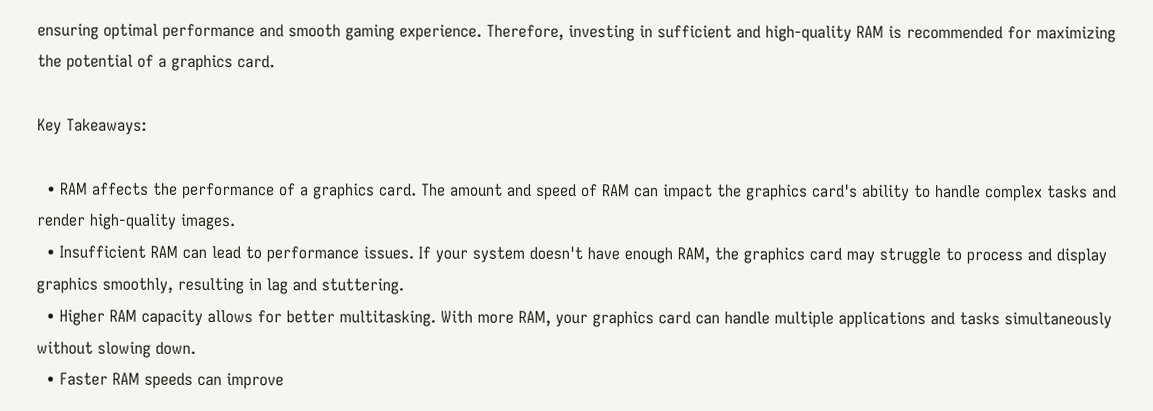ensuring optimal performance and smooth gaming experience. Therefore, investing in sufficient and high-quality RAM is recommended for maximizing the potential of a graphics card.

Key Takeaways:

  • RAM affects the performance of a graphics card. The amount and speed of RAM can impact the graphics card's ability to handle complex tasks and render high-quality images.
  • Insufficient RAM can lead to performance issues. If your system doesn't have enough RAM, the graphics card may struggle to process and display graphics smoothly, resulting in lag and stuttering.
  • Higher RAM capacity allows for better multitasking. With more RAM, your graphics card can handle multiple applications and tasks simultaneously without slowing down.
  • Faster RAM speeds can improve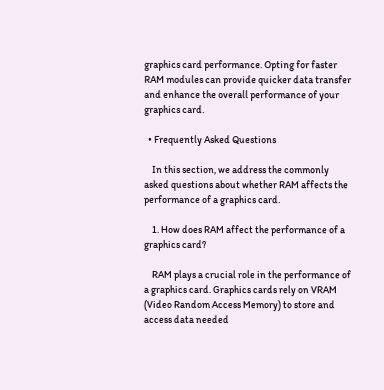graphics card performance. Opting for faster RAM modules can provide quicker data transfer and enhance the overall performance of your graphics card.

  • Frequently Asked Questions

    In this section, we address the commonly asked questions about whether RAM affects the performance of a graphics card.

    1. How does RAM affect the performance of a graphics card?

    RAM plays a crucial role in the performance of a graphics card. Graphics cards rely on VRAM (Video Random Access Memory) to store and access data needed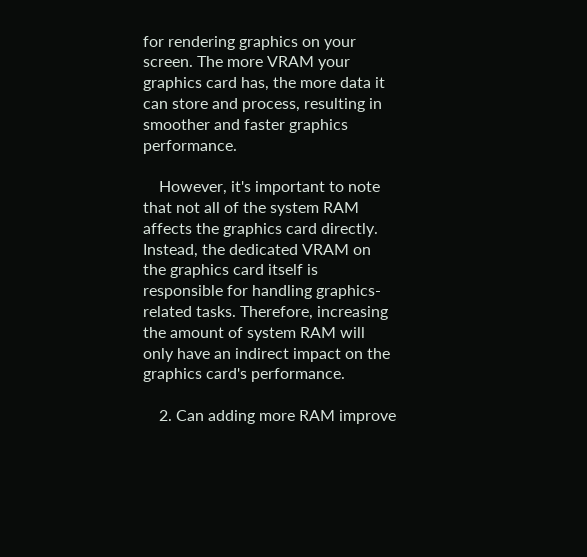for rendering graphics on your screen. The more VRAM your graphics card has, the more data it can store and process, resulting in smoother and faster graphics performance.

    However, it's important to note that not all of the system RAM affects the graphics card directly. Instead, the dedicated VRAM on the graphics card itself is responsible for handling graphics-related tasks. Therefore, increasing the amount of system RAM will only have an indirect impact on the graphics card's performance.

    2. Can adding more RAM improve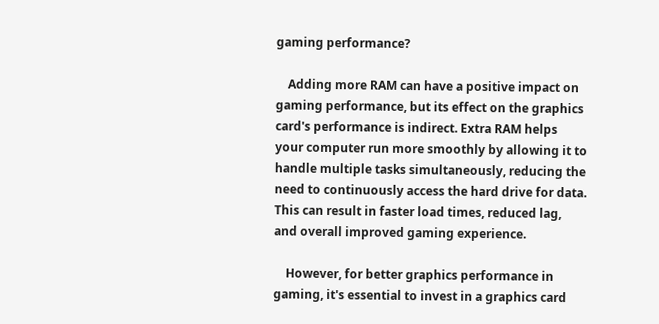gaming performance?

    Adding more RAM can have a positive impact on gaming performance, but its effect on the graphics card's performance is indirect. Extra RAM helps your computer run more smoothly by allowing it to handle multiple tasks simultaneously, reducing the need to continuously access the hard drive for data. This can result in faster load times, reduced lag, and overall improved gaming experience.

    However, for better graphics performance in gaming, it's essential to invest in a graphics card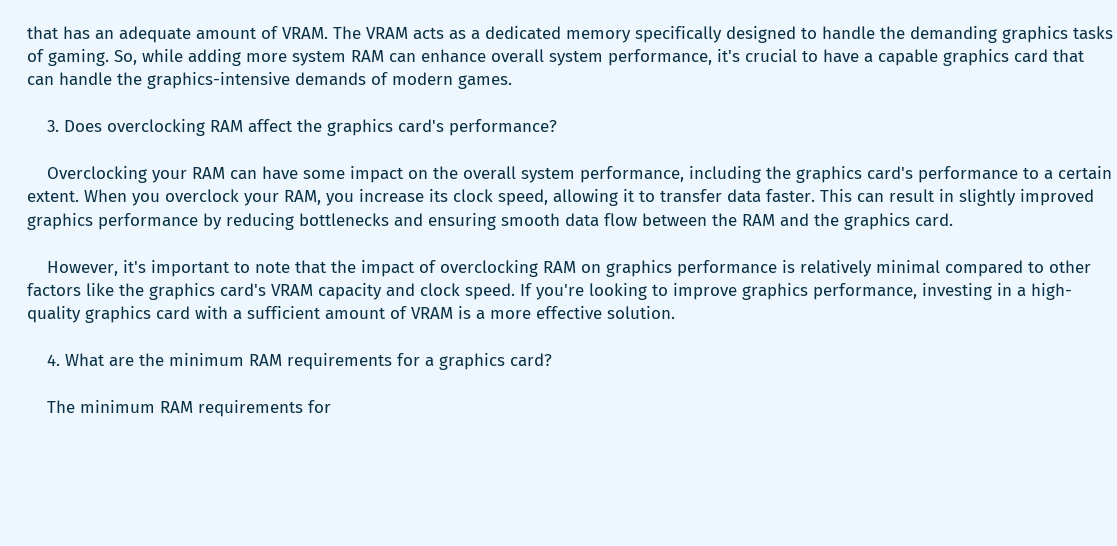that has an adequate amount of VRAM. The VRAM acts as a dedicated memory specifically designed to handle the demanding graphics tasks of gaming. So, while adding more system RAM can enhance overall system performance, it's crucial to have a capable graphics card that can handle the graphics-intensive demands of modern games.

    3. Does overclocking RAM affect the graphics card's performance?

    Overclocking your RAM can have some impact on the overall system performance, including the graphics card's performance to a certain extent. When you overclock your RAM, you increase its clock speed, allowing it to transfer data faster. This can result in slightly improved graphics performance by reducing bottlenecks and ensuring smooth data flow between the RAM and the graphics card.

    However, it's important to note that the impact of overclocking RAM on graphics performance is relatively minimal compared to other factors like the graphics card's VRAM capacity and clock speed. If you're looking to improve graphics performance, investing in a high-quality graphics card with a sufficient amount of VRAM is a more effective solution.

    4. What are the minimum RAM requirements for a graphics card?

    The minimum RAM requirements for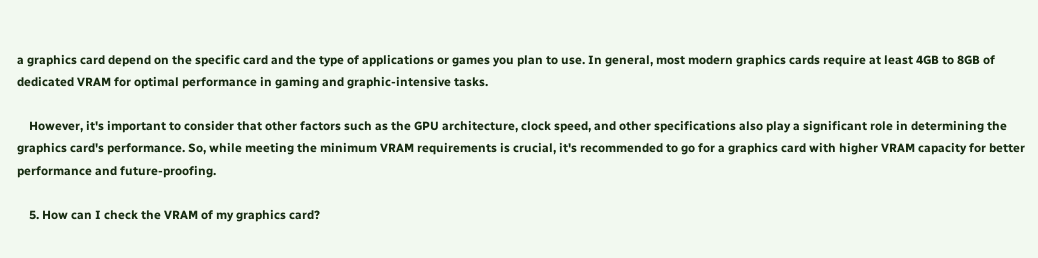a graphics card depend on the specific card and the type of applications or games you plan to use. In general, most modern graphics cards require at least 4GB to 8GB of dedicated VRAM for optimal performance in gaming and graphic-intensive tasks.

    However, it's important to consider that other factors such as the GPU architecture, clock speed, and other specifications also play a significant role in determining the graphics card's performance. So, while meeting the minimum VRAM requirements is crucial, it's recommended to go for a graphics card with higher VRAM capacity for better performance and future-proofing.

    5. How can I check the VRAM of my graphics card?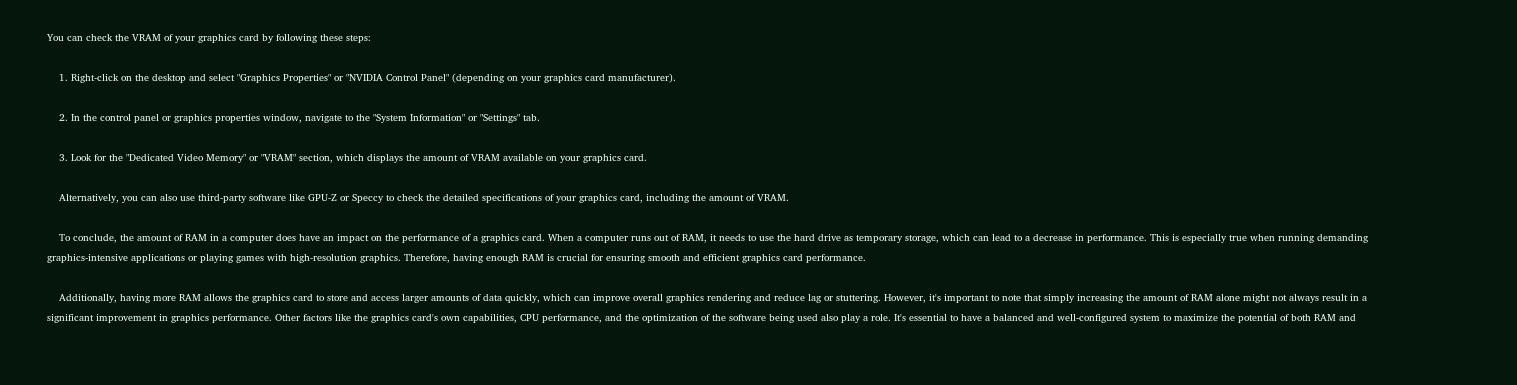You can check the VRAM of your graphics card by following these steps:

    1. Right-click on the desktop and select "Graphics Properties" or "NVIDIA Control Panel" (depending on your graphics card manufacturer).

    2. In the control panel or graphics properties window, navigate to the "System Information" or "Settings" tab.

    3. Look for the "Dedicated Video Memory" or "VRAM" section, which displays the amount of VRAM available on your graphics card.

    Alternatively, you can also use third-party software like GPU-Z or Speccy to check the detailed specifications of your graphics card, including the amount of VRAM.

    To conclude, the amount of RAM in a computer does have an impact on the performance of a graphics card. When a computer runs out of RAM, it needs to use the hard drive as temporary storage, which can lead to a decrease in performance. This is especially true when running demanding graphics-intensive applications or playing games with high-resolution graphics. Therefore, having enough RAM is crucial for ensuring smooth and efficient graphics card performance.

    Additionally, having more RAM allows the graphics card to store and access larger amounts of data quickly, which can improve overall graphics rendering and reduce lag or stuttering. However, it's important to note that simply increasing the amount of RAM alone might not always result in a significant improvement in graphics performance. Other factors like the graphics card's own capabilities, CPU performance, and the optimization of the software being used also play a role. It's essential to have a balanced and well-configured system to maximize the potential of both RAM and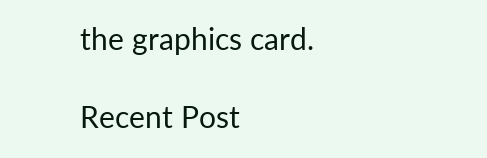the graphics card.

Recent Post